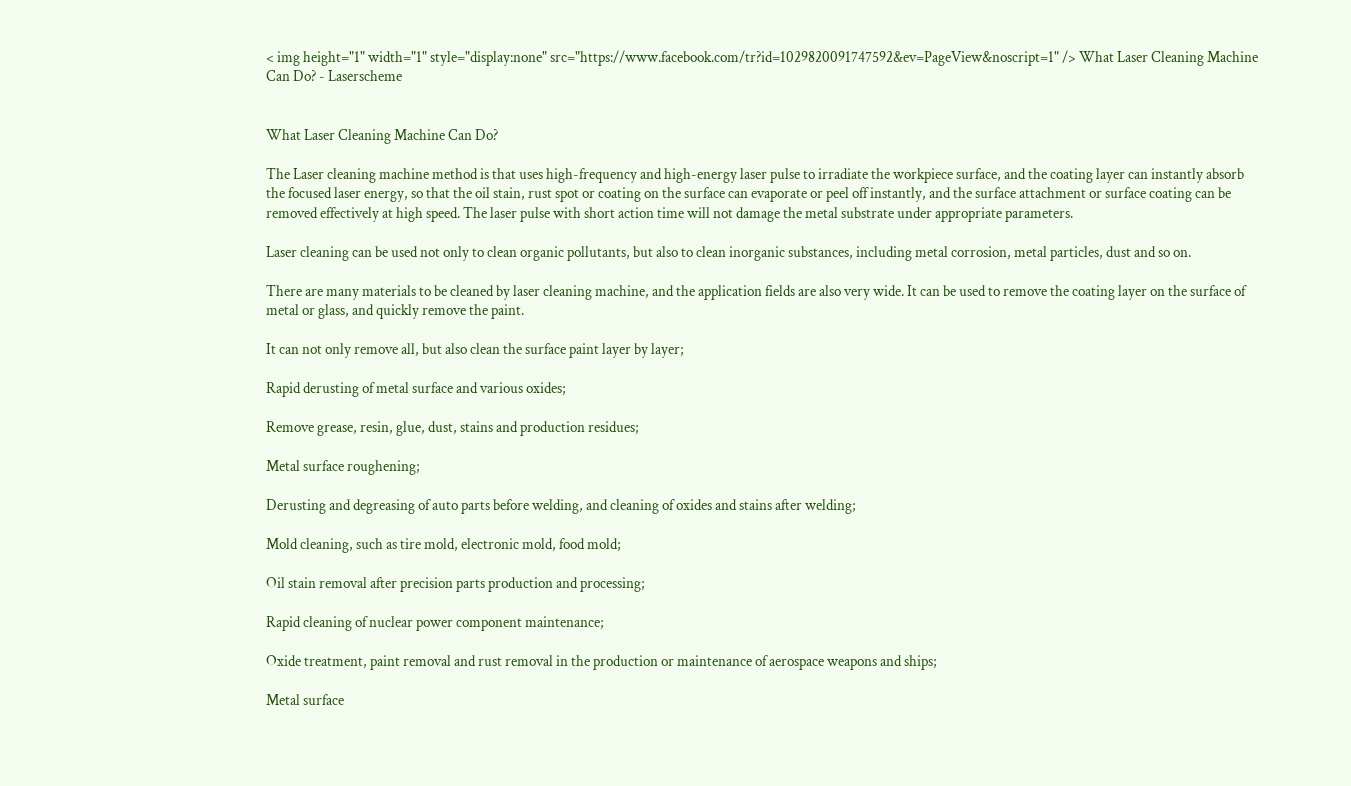< img height="1" width="1" style="display:none" src="https://www.facebook.com/tr?id=1029820091747592&ev=PageView&noscript=1" /> What Laser Cleaning Machine Can Do? - Laserscheme


What Laser Cleaning Machine Can Do?

The Laser cleaning machine method is that uses high-frequency and high-energy laser pulse to irradiate the workpiece surface, and the coating layer can instantly absorb the focused laser energy, so that the oil stain, rust spot or coating on the surface can evaporate or peel off instantly, and the surface attachment or surface coating can be removed effectively at high speed. The laser pulse with short action time will not damage the metal substrate under appropriate parameters.

Laser cleaning can be used not only to clean organic pollutants, but also to clean inorganic substances, including metal corrosion, metal particles, dust and so on.

There are many materials to be cleaned by laser cleaning machine, and the application fields are also very wide. It can be used to remove the coating layer on the surface of metal or glass, and quickly remove the paint.

It can not only remove all, but also clean the surface paint layer by layer;

Rapid derusting of metal surface and various oxides;

Remove grease, resin, glue, dust, stains and production residues;

Metal surface roughening;

Derusting and degreasing of auto parts before welding, and cleaning of oxides and stains after welding;

Mold cleaning, such as tire mold, electronic mold, food mold;

Oil stain removal after precision parts production and processing;

Rapid cleaning of nuclear power component maintenance;

Oxide treatment, paint removal and rust removal in the production or maintenance of aerospace weapons and ships;

Metal surface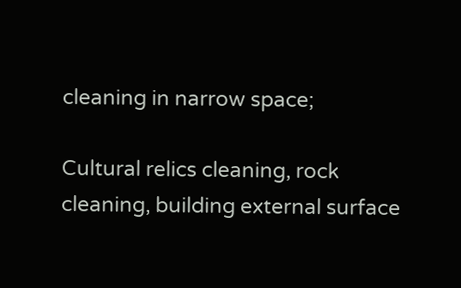cleaning in narrow space;

Cultural relics cleaning, rock cleaning, building external surface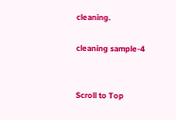cleaning.

cleaning sample-4


Scroll to Top